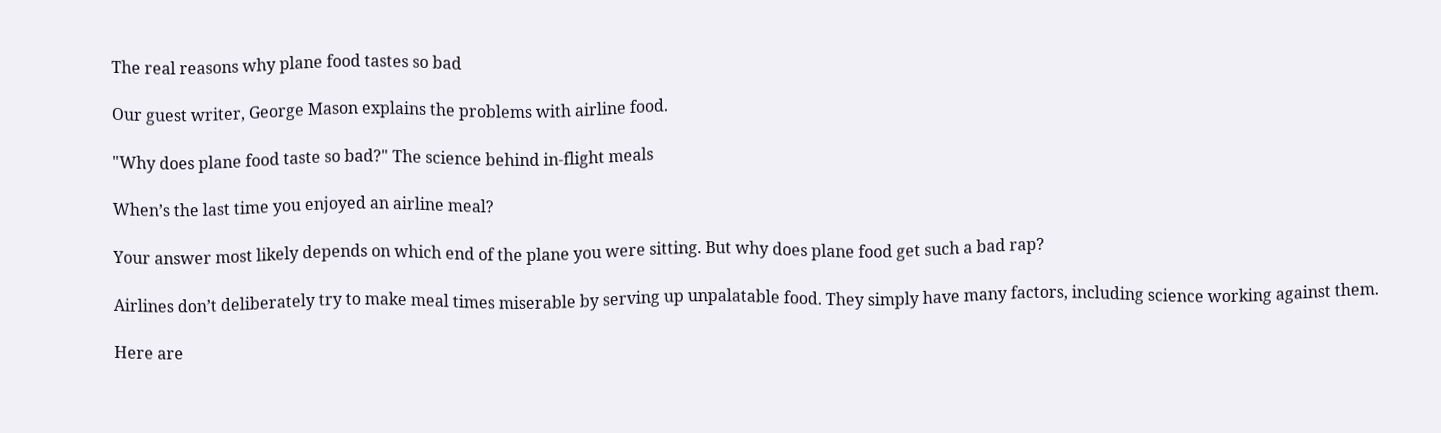The real reasons why plane food tastes so bad

Our guest writer, George Mason explains the problems with airline food.

"Why does plane food taste so bad?" The science behind in-flight meals

When’s the last time you enjoyed an airline meal?

Your answer most likely depends on which end of the plane you were sitting. But why does plane food get such a bad rap?

Airlines don’t deliberately try to make meal times miserable by serving up unpalatable food. They simply have many factors, including science working against them.

Here are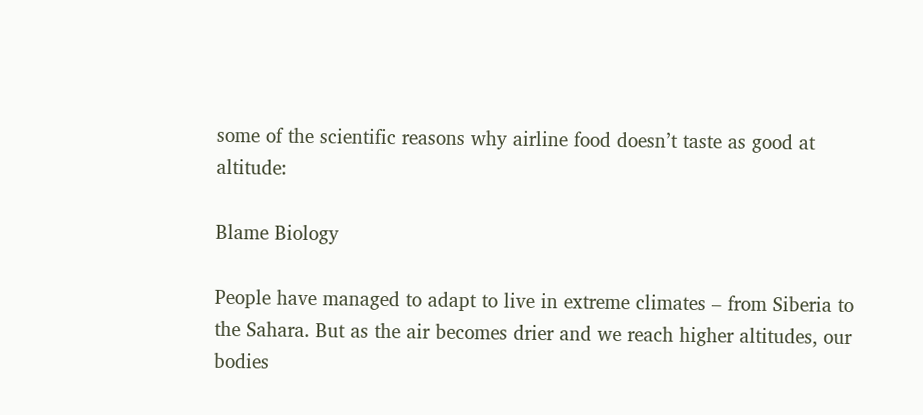some of the scientific reasons why airline food doesn’t taste as good at altitude:

Blame Biology

People have managed to adapt to live in extreme climates – from Siberia to the Sahara. But as the air becomes drier and we reach higher altitudes, our bodies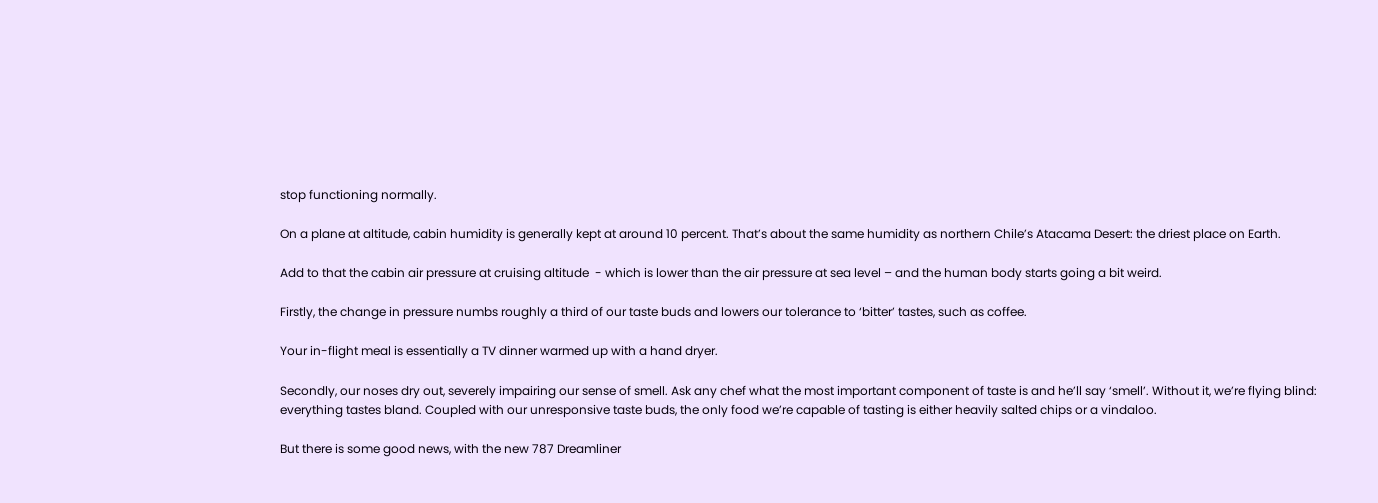stop functioning normally.

On a plane at altitude, cabin humidity is generally kept at around 10 percent. That’s about the same humidity as northern Chile’s Atacama Desert: the driest place on Earth.

Add to that the cabin air pressure at cruising altitude  - which is lower than the air pressure at sea level – and the human body starts going a bit weird.

Firstly, the change in pressure numbs roughly a third of our taste buds and lowers our tolerance to ‘bitter’ tastes, such as coffee.

Your in-flight meal is essentially a TV dinner warmed up with a hand dryer.

Secondly, our noses dry out, severely impairing our sense of smell. Ask any chef what the most important component of taste is and he’ll say ‘smell’. Without it, we’re flying blind: everything tastes bland. Coupled with our unresponsive taste buds, the only food we’re capable of tasting is either heavily salted chips or a vindaloo.

But there is some good news, with the new 787 Dreamliner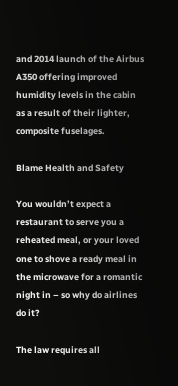and 2014 launch of the Airbus A350 offering improved humidity levels in the cabin as a result of their lighter, composite fuselages.

Blame Health and Safety

You wouldn’t expect a restaurant to serve you a reheated meal, or your loved one to shove a ready meal in the microwave for a romantic night in – so why do airlines do it?

The law requires all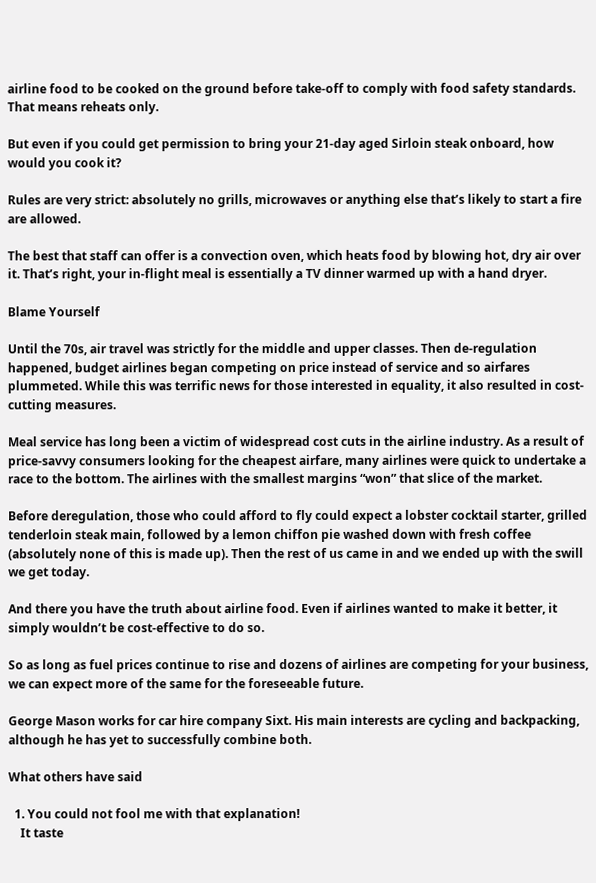airline food to be cooked on the ground before take-off to comply with food safety standards. That means reheats only.

But even if you could get permission to bring your 21-day aged Sirloin steak onboard, how would you cook it?

Rules are very strict: absolutely no grills, microwaves or anything else that’s likely to start a fire are allowed.

The best that staff can offer is a convection oven, which heats food by blowing hot, dry air over it. That’s right, your in-flight meal is essentially a TV dinner warmed up with a hand dryer.

Blame Yourself

Until the 70s, air travel was strictly for the middle and upper classes. Then de-regulation happened, budget airlines began competing on price instead of service and so airfares plummeted. While this was terrific news for those interested in equality, it also resulted in cost-cutting measures.

Meal service has long been a victim of widespread cost cuts in the airline industry. As a result of price-savvy consumers looking for the cheapest airfare, many airlines were quick to undertake a race to the bottom. The airlines with the smallest margins “won” that slice of the market.

Before deregulation, those who could afford to fly could expect a lobster cocktail starter, grilled tenderloin steak main, followed by a lemon chiffon pie washed down with fresh coffee (absolutely none of this is made up). Then the rest of us came in and we ended up with the swill we get today.

And there you have the truth about airline food. Even if airlines wanted to make it better, it simply wouldn’t be cost-effective to do so.

So as long as fuel prices continue to rise and dozens of airlines are competing for your business, we can expect more of the same for the foreseeable future.

George Mason works for car hire company Sixt. His main interests are cycling and backpacking, although he has yet to successfully combine both.

What others have said

  1. You could not fool me with that explanation!
    It taste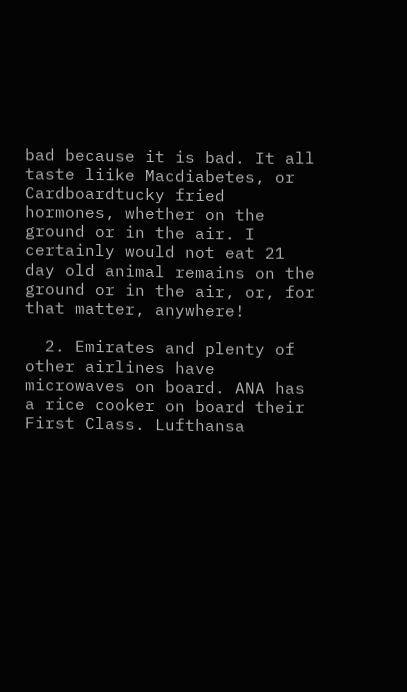bad because it is bad. It all taste liike Macdiabetes, or Cardboardtucky fried hormones, whether on the ground or in the air. I certainly would not eat 21 day old animal remains on the ground or in the air, or, for that matter, anywhere!

  2. Emirates and plenty of other airlines have microwaves on board. ANA has a rice cooker on board their First Class. Lufthansa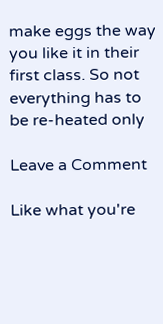make eggs the way you like it in their first class. So not everything has to be re-heated only

Leave a Comment

Like what you're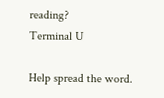reading?
Terminal U

Help spread the word.